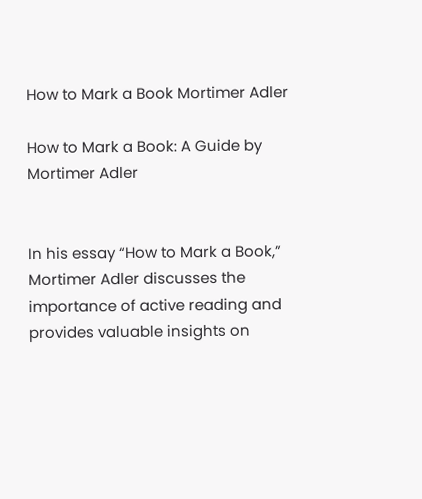How to Mark a Book Mortimer Adler

How to Mark a Book: A Guide by Mortimer Adler


In his essay “How to Mark a Book,” Mortimer Adler discusses the importance of active reading and provides valuable insights on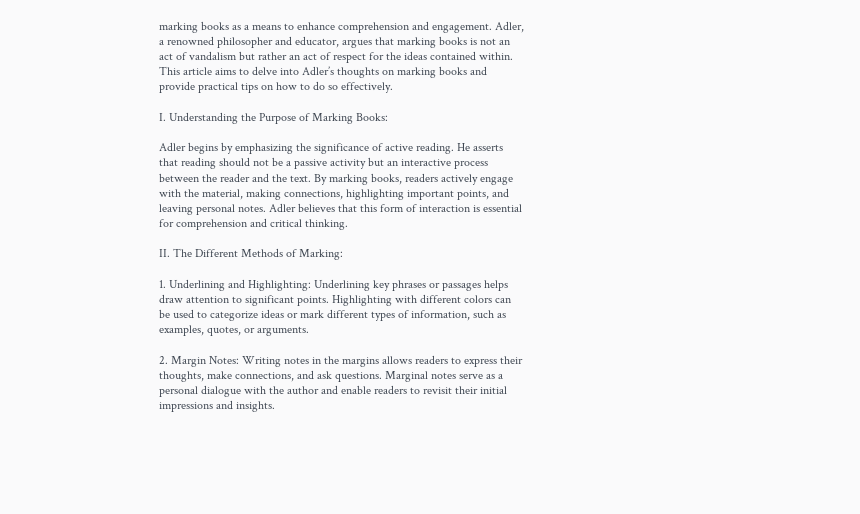marking books as a means to enhance comprehension and engagement. Adler, a renowned philosopher and educator, argues that marking books is not an act of vandalism but rather an act of respect for the ideas contained within. This article aims to delve into Adler’s thoughts on marking books and provide practical tips on how to do so effectively.

I. Understanding the Purpose of Marking Books:

Adler begins by emphasizing the significance of active reading. He asserts that reading should not be a passive activity but an interactive process between the reader and the text. By marking books, readers actively engage with the material, making connections, highlighting important points, and leaving personal notes. Adler believes that this form of interaction is essential for comprehension and critical thinking.

II. The Different Methods of Marking:

1. Underlining and Highlighting: Underlining key phrases or passages helps draw attention to significant points. Highlighting with different colors can be used to categorize ideas or mark different types of information, such as examples, quotes, or arguments.

2. Margin Notes: Writing notes in the margins allows readers to express their thoughts, make connections, and ask questions. Marginal notes serve as a personal dialogue with the author and enable readers to revisit their initial impressions and insights.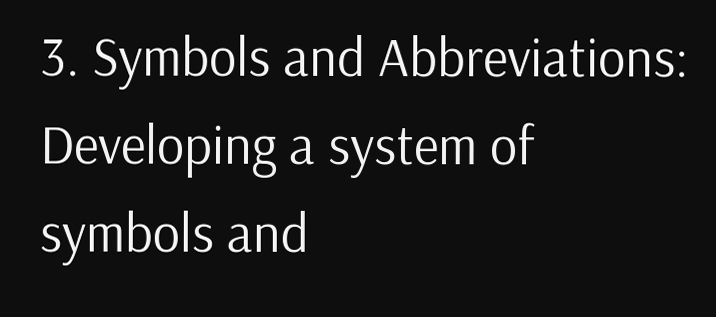3. Symbols and Abbreviations: Developing a system of symbols and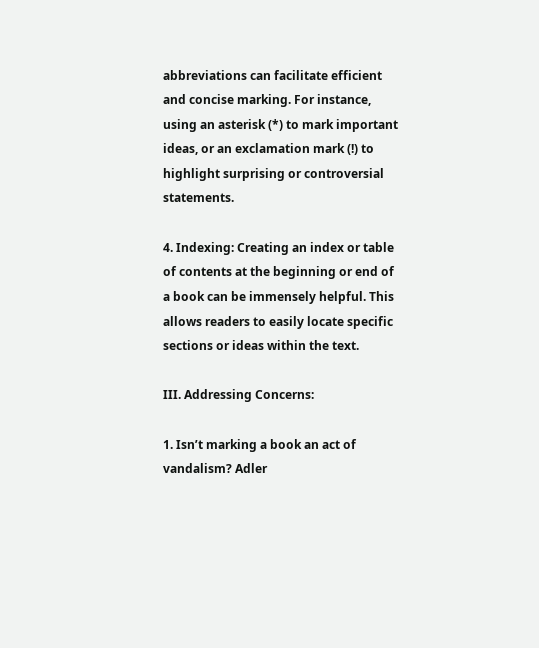abbreviations can facilitate efficient and concise marking. For instance, using an asterisk (*) to mark important ideas, or an exclamation mark (!) to highlight surprising or controversial statements.

4. Indexing: Creating an index or table of contents at the beginning or end of a book can be immensely helpful. This allows readers to easily locate specific sections or ideas within the text.

III. Addressing Concerns:

1. Isn’t marking a book an act of vandalism? Adler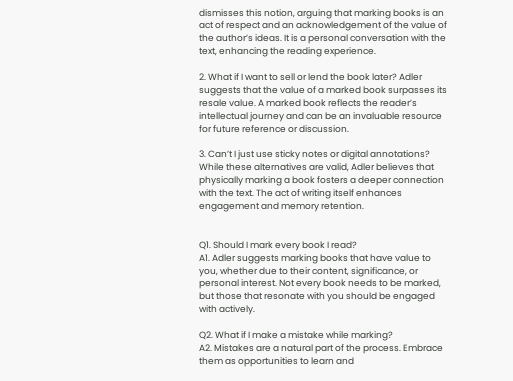dismisses this notion, arguing that marking books is an act of respect and an acknowledgement of the value of the author’s ideas. It is a personal conversation with the text, enhancing the reading experience.

2. What if I want to sell or lend the book later? Adler suggests that the value of a marked book surpasses its resale value. A marked book reflects the reader’s intellectual journey and can be an invaluable resource for future reference or discussion.

3. Can’t I just use sticky notes or digital annotations? While these alternatives are valid, Adler believes that physically marking a book fosters a deeper connection with the text. The act of writing itself enhances engagement and memory retention.


Q1. Should I mark every book I read?
A1. Adler suggests marking books that have value to you, whether due to their content, significance, or personal interest. Not every book needs to be marked, but those that resonate with you should be engaged with actively.

Q2. What if I make a mistake while marking?
A2. Mistakes are a natural part of the process. Embrace them as opportunities to learn and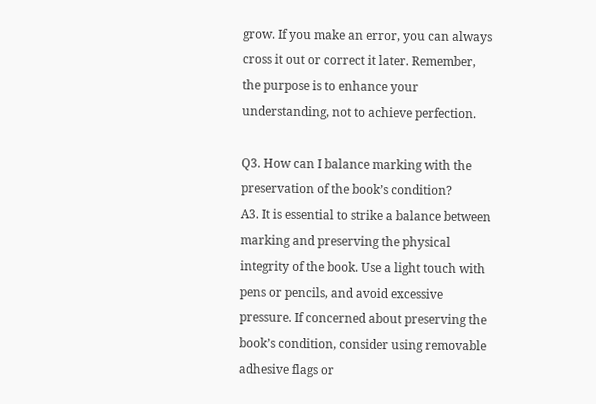grow. If you make an error, you can always cross it out or correct it later. Remember, the purpose is to enhance your understanding, not to achieve perfection.

Q3. How can I balance marking with the preservation of the book’s condition?
A3. It is essential to strike a balance between marking and preserving the physical integrity of the book. Use a light touch with pens or pencils, and avoid excessive pressure. If concerned about preserving the book’s condition, consider using removable adhesive flags or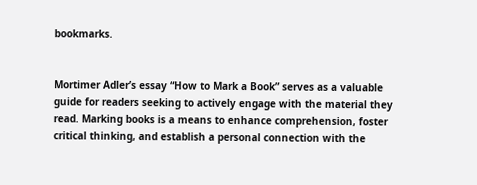bookmarks.


Mortimer Adler’s essay “How to Mark a Book” serves as a valuable guide for readers seeking to actively engage with the material they read. Marking books is a means to enhance comprehension, foster critical thinking, and establish a personal connection with the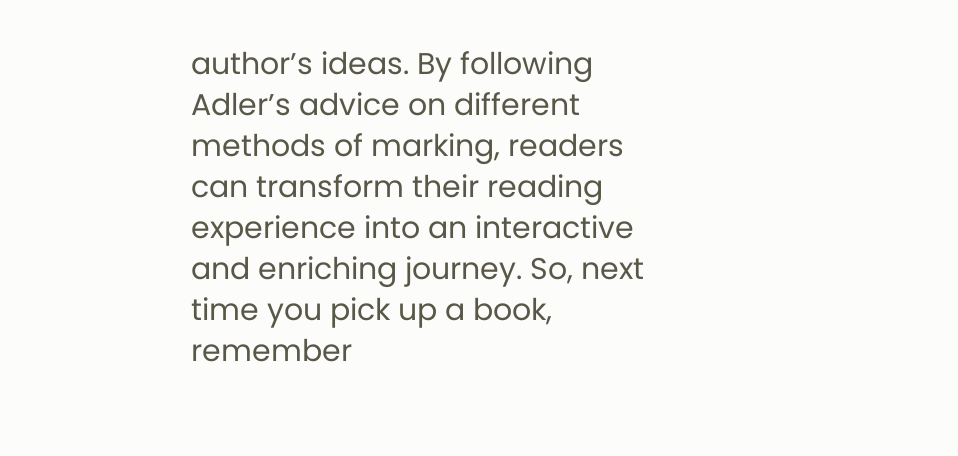author’s ideas. By following Adler’s advice on different methods of marking, readers can transform their reading experience into an interactive and enriching journey. So, next time you pick up a book, remember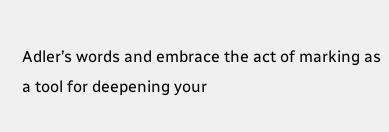Adler’s words and embrace the act of marking as a tool for deepening your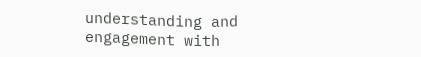understanding and engagement with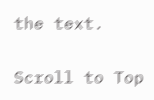the text.

Scroll to Top